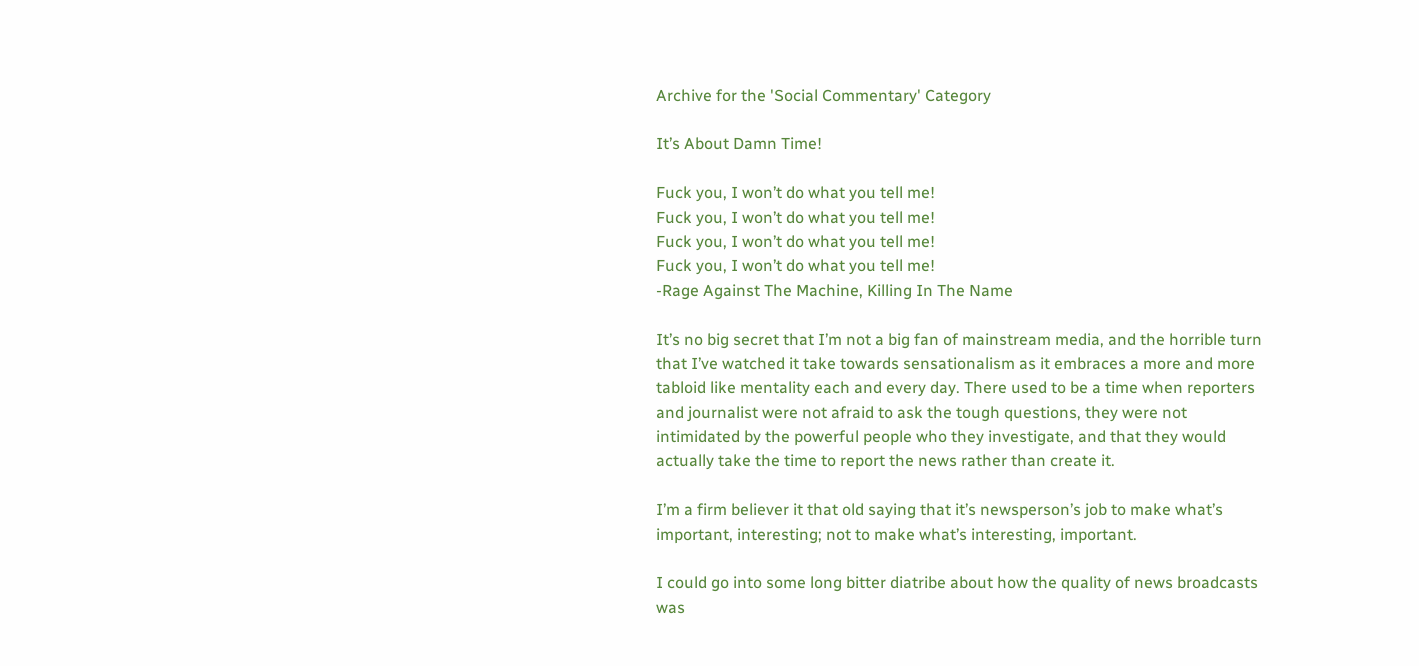Archive for the 'Social Commentary' Category

It’s About Damn Time!

Fuck you, I won’t do what you tell me!
Fuck you, I won’t do what you tell me!
Fuck you, I won’t do what you tell me!
Fuck you, I won’t do what you tell me!
-Rage Against The Machine, Killing In The Name

It’s no big secret that I’m not a big fan of mainstream media, and the horrible turn that I’ve watched it take towards sensationalism as it embraces a more and more tabloid like mentality each and every day. There used to be a time when reporters and journalist were not afraid to ask the tough questions, they were not intimidated by the powerful people who they investigate, and that they would actually take the time to report the news rather than create it.

I’m a firm believer it that old saying that it’s newsperson’s job to make what’s important, interesting; not to make what’s interesting, important.

I could go into some long bitter diatribe about how the quality of news broadcasts was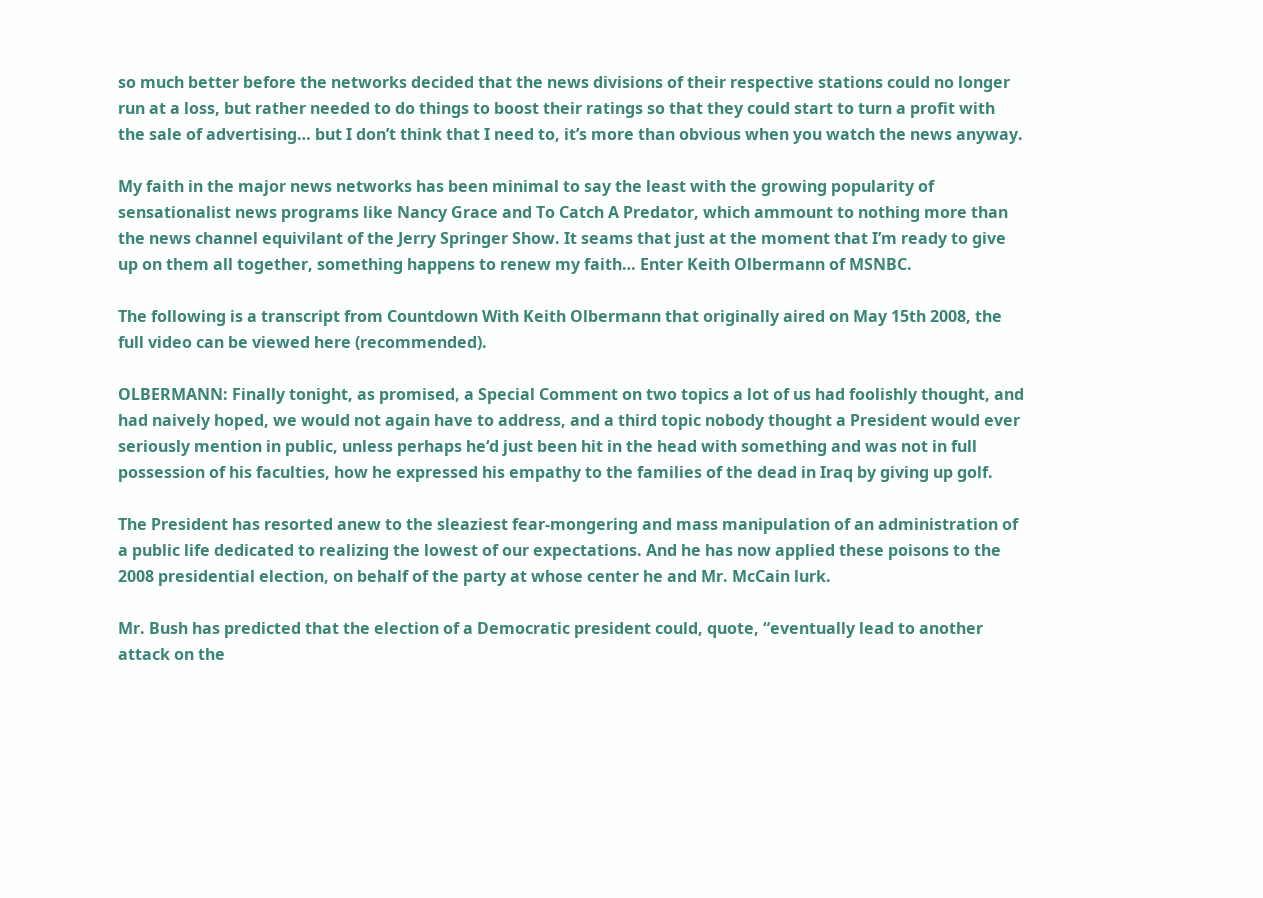so much better before the networks decided that the news divisions of their respective stations could no longer run at a loss, but rather needed to do things to boost their ratings so that they could start to turn a profit with the sale of advertising… but I don’t think that I need to, it’s more than obvious when you watch the news anyway.

My faith in the major news networks has been minimal to say the least with the growing popularity of sensationalist news programs like Nancy Grace and To Catch A Predator, which ammount to nothing more than the news channel equivilant of the Jerry Springer Show. It seams that just at the moment that I’m ready to give up on them all together, something happens to renew my faith… Enter Keith Olbermann of MSNBC.

The following is a transcript from Countdown With Keith Olbermann that originally aired on May 15th 2008, the full video can be viewed here (recommended).

OLBERMANN: Finally tonight, as promised, a Special Comment on two topics a lot of us had foolishly thought, and had naively hoped, we would not again have to address, and a third topic nobody thought a President would ever seriously mention in public, unless perhaps he‘d just been hit in the head with something and was not in full possession of his faculties, how he expressed his empathy to the families of the dead in Iraq by giving up golf.

The President has resorted anew to the sleaziest fear-mongering and mass manipulation of an administration of a public life dedicated to realizing the lowest of our expectations. And he has now applied these poisons to the 2008 presidential election, on behalf of the party at whose center he and Mr. McCain lurk.

Mr. Bush has predicted that the election of a Democratic president could, quote, “eventually lead to another attack on the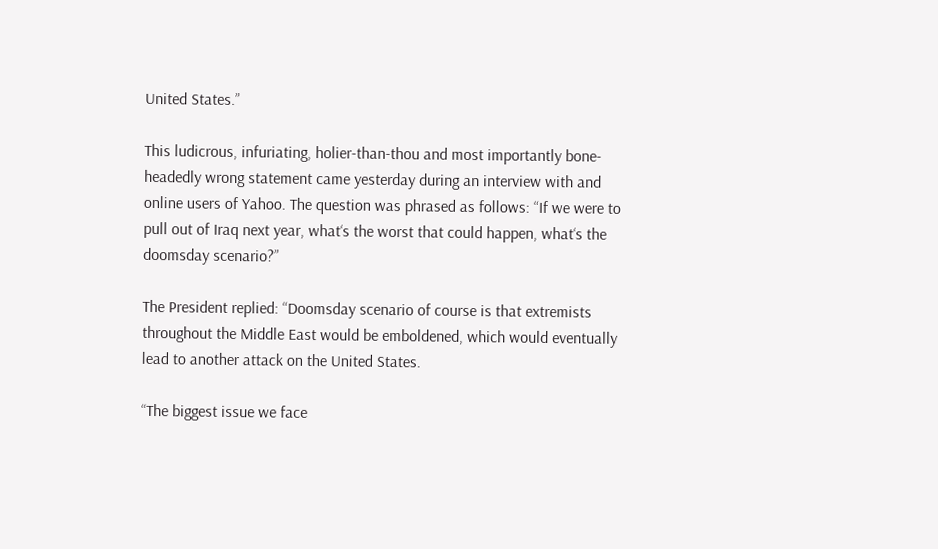United States.”

This ludicrous, infuriating, holier-than-thou and most importantly bone-headedly wrong statement came yesterday during an interview with and online users of Yahoo. The question was phrased as follows: “If we were to pull out of Iraq next year, what‘s the worst that could happen, what‘s the doomsday scenario?”

The President replied: “Doomsday scenario of course is that extremists throughout the Middle East would be emboldened, which would eventually lead to another attack on the United States.

“The biggest issue we face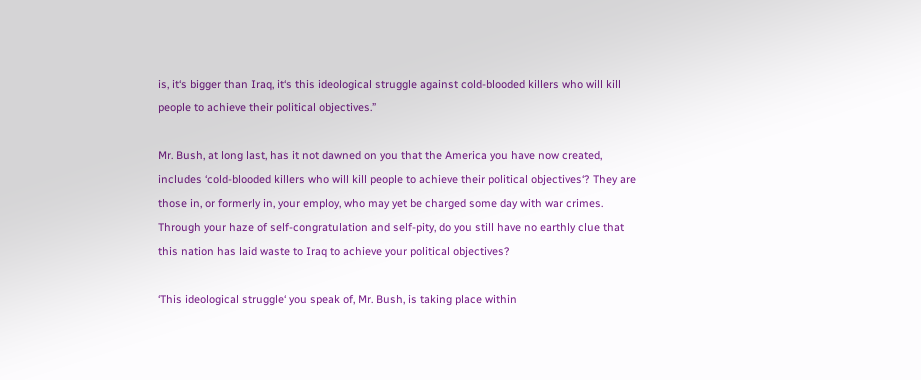is, it‘s bigger than Iraq, it‘s this ideological struggle against cold-blooded killers who will kill people to achieve their political objectives.”

Mr. Bush, at long last, has it not dawned on you that the America you have now created, includes ‘cold-blooded killers who will kill people to achieve their political objectives‘? They are those in, or formerly in, your employ, who may yet be charged some day with war crimes. Through your haze of self-congratulation and self-pity, do you still have no earthly clue that this nation has laid waste to Iraq to achieve your political objectives?

‘This ideological struggle‘ you speak of, Mr. Bush, is taking place within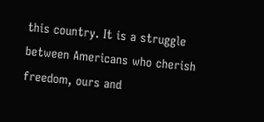this country. It is a struggle between Americans who cherish freedom, ours and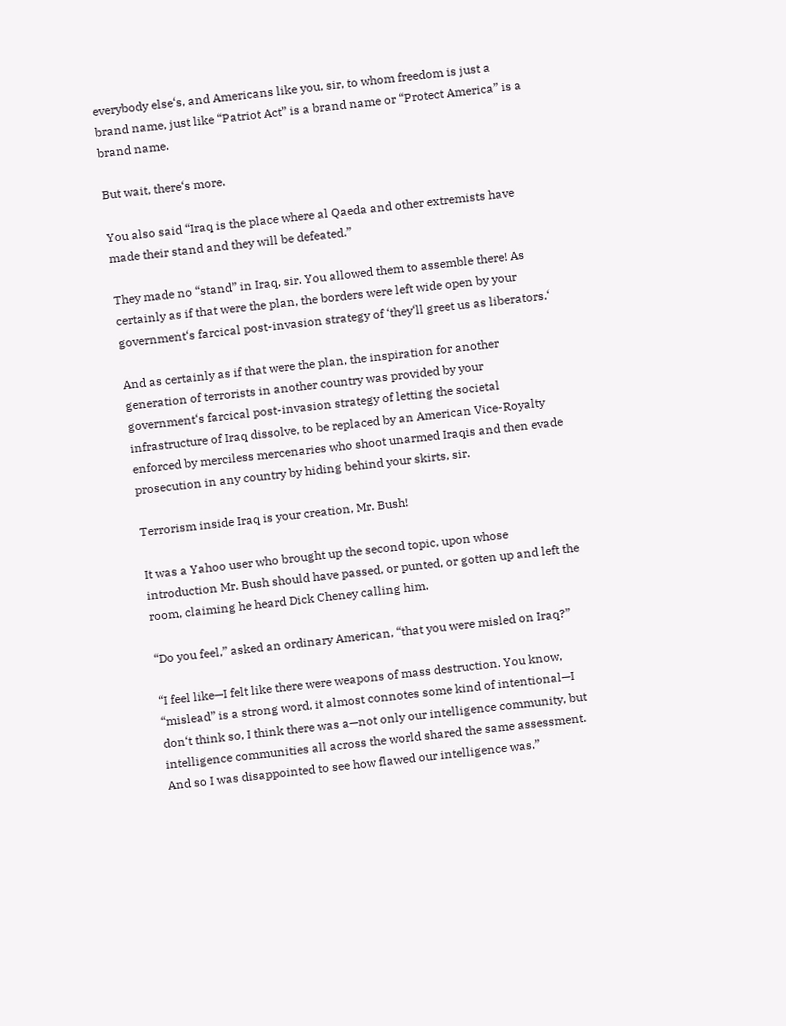everybody else‘s, and Americans like you, sir, to whom freedom is just a brand name, just like “Patriot Act” is a brand name or “Protect America” is a brand name.

But wait, there‘s more.

You also said “Iraq is the place where al Qaeda and other extremists have made their stand and they will be defeated.”

They made no “stand” in Iraq, sir. You allowed them to assemble there! As certainly as if that were the plan, the borders were left wide open by your government‘s farcical post-invasion strategy of ‘they‘ll greet us as liberators.‘

And as certainly as if that were the plan, the inspiration for another generation of terrorists in another country was provided by your government‘s farcical post-invasion strategy of letting the societal infrastructure of Iraq dissolve, to be replaced by an American Vice-Royalty enforced by merciless mercenaries who shoot unarmed Iraqis and then evade prosecution in any country by hiding behind your skirts, sir.

Terrorism inside Iraq is your creation, Mr. Bush!

It was a Yahoo user who brought up the second topic, upon whose introduction Mr. Bush should have passed, or punted, or gotten up and left the room, claiming he heard Dick Cheney calling him.

“Do you feel,” asked an ordinary American, “that you were misled on Iraq?”

“I feel like—I felt like there were weapons of mass destruction. You know, “mislead” is a strong word, it almost connotes some kind of intentional—I don‘t think so, I think there was a—not only our intelligence community, but intelligence communities all across the world shared the same assessment. And so I was disappointed to see how flawed our intelligence was.”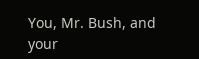You, Mr. Bush, and your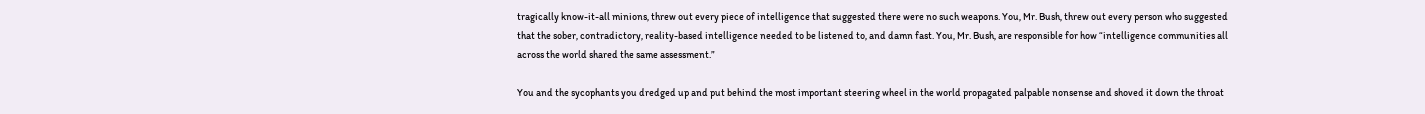tragically know-it-all minions, threw out every piece of intelligence that suggested there were no such weapons. You, Mr. Bush, threw out every person who suggested that the sober, contradictory, reality-based intelligence needed to be listened to, and damn fast. You, Mr. Bush, are responsible for how “intelligence communities all across the world shared the same assessment.”

You and the sycophants you dredged up and put behind the most important steering wheel in the world propagated palpable nonsense and shoved it down the throat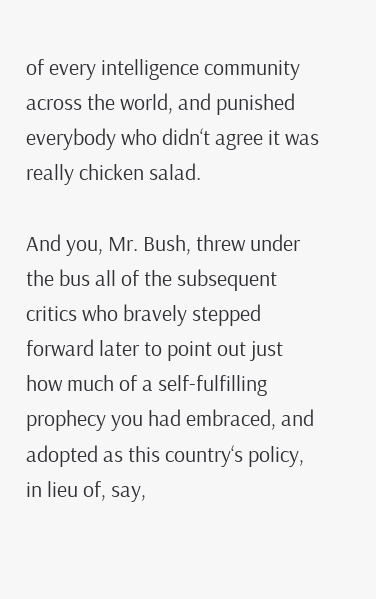of every intelligence community across the world, and punished everybody who didn‘t agree it was really chicken salad.

And you, Mr. Bush, threw under the bus all of the subsequent critics who bravely stepped forward later to point out just how much of a self-fulfilling prophecy you had embraced, and adopted as this country‘s policy, in lieu of, say,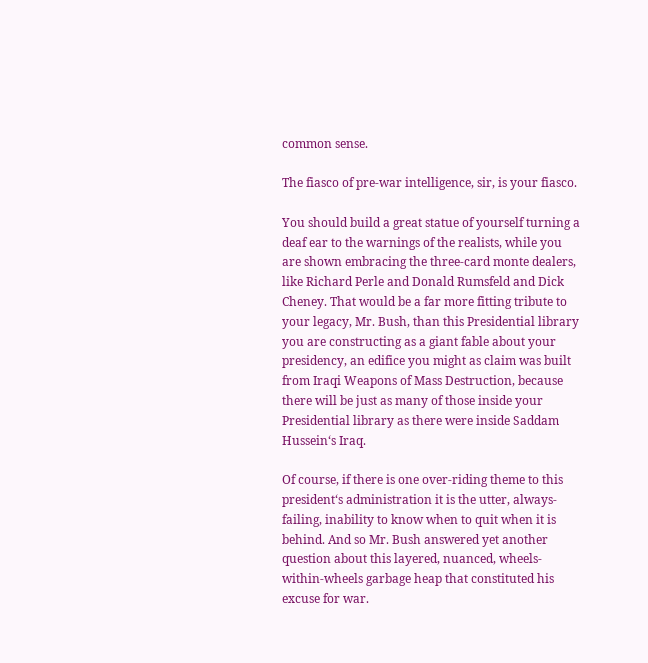common sense.

The fiasco of pre-war intelligence, sir, is your fiasco.

You should build a great statue of yourself turning a deaf ear to the warnings of the realists, while you are shown embracing the three-card monte dealers, like Richard Perle and Donald Rumsfeld and Dick Cheney. That would be a far more fitting tribute to your legacy, Mr. Bush, than this Presidential library you are constructing as a giant fable about your presidency, an edifice you might as claim was built from Iraqi Weapons of Mass Destruction, because there will be just as many of those inside your Presidential library as there were inside Saddam Hussein‘s Iraq.

Of course, if there is one over-riding theme to this president‘s administration it is the utter, always-failing, inability to know when to quit when it is behind. And so Mr. Bush answered yet another question about this layered, nuanced, wheels-within-wheels garbage heap that constituted his excuse for war.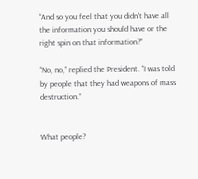“And so you feel that you didn‘t have all the information you should have or the right spin on that information?”

“No, no,” replied the President. “I was told by people that they had weapons of mass destruction.”


What people?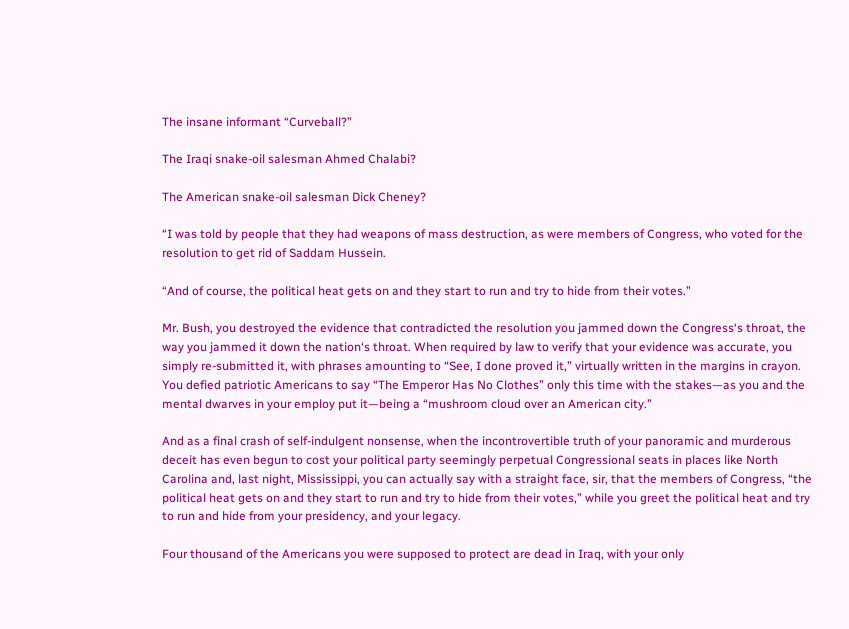The insane informant “Curveball?”

The Iraqi snake-oil salesman Ahmed Chalabi?

The American snake-oil salesman Dick Cheney?

“I was told by people that they had weapons of mass destruction, as were members of Congress, who voted for the resolution to get rid of Saddam Hussein.

“And of course, the political heat gets on and they start to run and try to hide from their votes.”

Mr. Bush, you destroyed the evidence that contradicted the resolution you jammed down the Congress‘s throat, the way you jammed it down the nation‘s throat. When required by law to verify that your evidence was accurate, you simply re-submitted it, with phrases amounting to “See, I done proved it,” virtually written in the margins in crayon. You defied patriotic Americans to say “The Emperor Has No Clothes” only this time with the stakes—as you and the mental dwarves in your employ put it—being a “mushroom cloud over an American city.”

And as a final crash of self-indulgent nonsense, when the incontrovertible truth of your panoramic and murderous deceit has even begun to cost your political party seemingly perpetual Congressional seats in places like North Carolina and, last night, Mississippi, you can actually say with a straight face, sir, that the members of Congress, “the political heat gets on and they start to run and try to hide from their votes,” while you greet the political heat and try to run and hide from your presidency, and your legacy.

Four thousand of the Americans you were supposed to protect are dead in Iraq, with your only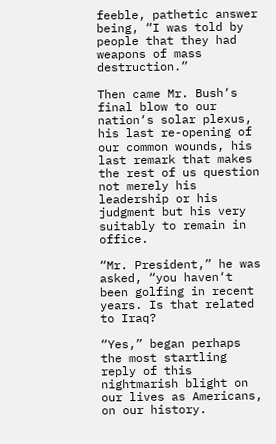feeble, pathetic answer being, “I was told by people that they had weapons of mass destruction.”

Then came Mr. Bush‘s final blow to our nation‘s solar plexus, his last re-opening of our common wounds, his last remark that makes the rest of us question not merely his leadership or his judgment but his very suitably to remain in office.

“Mr. President,” he was asked, “you haven‘t been golfing in recent years. Is that related to Iraq?

“Yes,” began perhaps the most startling reply of this nightmarish blight on our lives as Americans, on our history.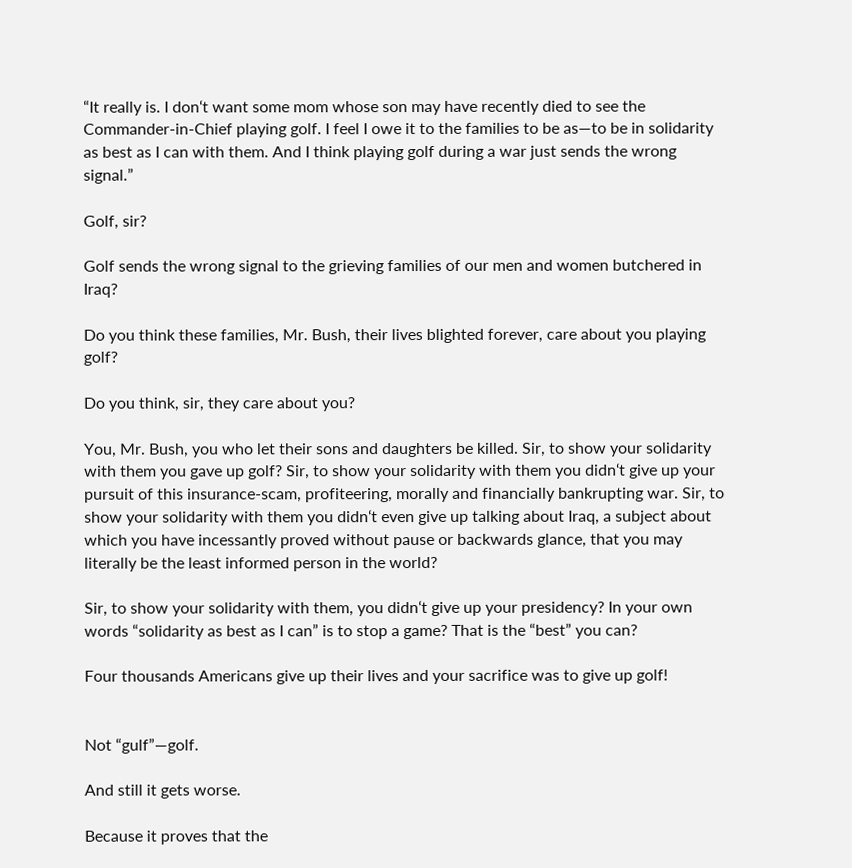“It really is. I don‘t want some mom whose son may have recently died to see the Commander-in-Chief playing golf. I feel I owe it to the families to be as—to be in solidarity as best as I can with them. And I think playing golf during a war just sends the wrong signal.”

Golf, sir?

Golf sends the wrong signal to the grieving families of our men and women butchered in Iraq?

Do you think these families, Mr. Bush, their lives blighted forever, care about you playing golf?

Do you think, sir, they care about you?

You, Mr. Bush, you who let their sons and daughters be killed. Sir, to show your solidarity with them you gave up golf? Sir, to show your solidarity with them you didn‘t give up your pursuit of this insurance-scam, profiteering, morally and financially bankrupting war. Sir, to show your solidarity with them you didn‘t even give up talking about Iraq, a subject about which you have incessantly proved without pause or backwards glance, that you may literally be the least informed person in the world?

Sir, to show your solidarity with them, you didn‘t give up your presidency? In your own words “solidarity as best as I can” is to stop a game? That is the “best” you can?

Four thousands Americans give up their lives and your sacrifice was to give up golf!


Not “gulf”—golf.

And still it gets worse.

Because it proves that the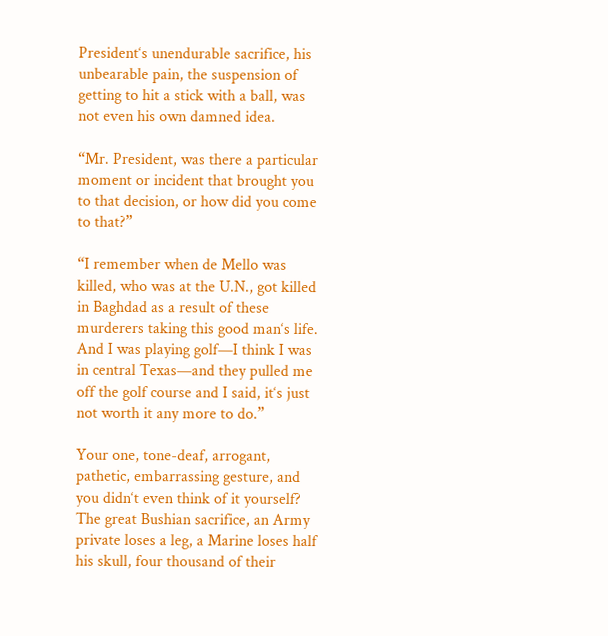President‘s unendurable sacrifice, his unbearable pain, the suspension of getting to hit a stick with a ball, was not even his own damned idea.

“Mr. President, was there a particular moment or incident that brought you to that decision, or how did you come to that?”

“I remember when de Mello was killed, who was at the U.N., got killed in Baghdad as a result of these murderers taking this good man‘s life. And I was playing golf—I think I was in central Texas—and they pulled me off the golf course and I said, it‘s just not worth it any more to do.”

Your one, tone-deaf, arrogant, pathetic, embarrassing gesture, and you didn‘t even think of it yourself? The great Bushian sacrifice, an Army private loses a leg, a Marine loses half his skull, four thousand of their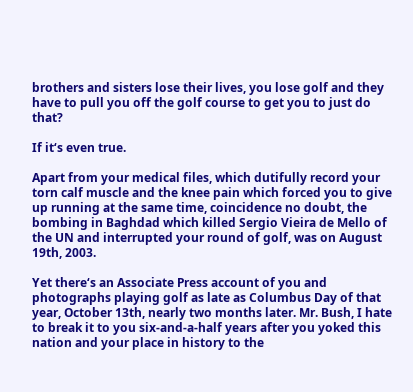brothers and sisters lose their lives, you lose golf and they have to pull you off the golf course to get you to just do that?

If it‘s even true.

Apart from your medical files, which dutifully record your torn calf muscle and the knee pain which forced you to give up running at the same time, coincidence no doubt, the bombing in Baghdad which killed Sergio Vieira de Mello of the UN and interrupted your round of golf, was on August 19th, 2003.

Yet there‘s an Associate Press account of you and photographs playing golf as late as Columbus Day of that year, October 13th, nearly two months later. Mr. Bush, I hate to break it to you six-and-a-half years after you yoked this nation and your place in history to the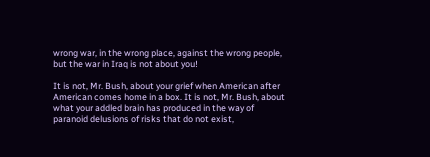wrong war, in the wrong place, against the wrong people, but the war in Iraq is not about you!

It is not, Mr. Bush, about your grief when American after American comes home in a box. It is not, Mr. Bush, about what your addled brain has produced in the way of paranoid delusions of risks that do not exist,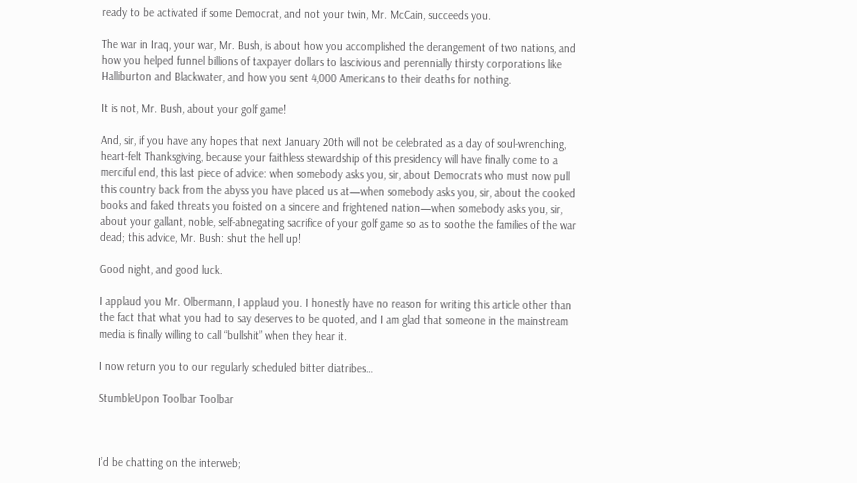ready to be activated if some Democrat, and not your twin, Mr. McCain, succeeds you.

The war in Iraq, your war, Mr. Bush, is about how you accomplished the derangement of two nations, and how you helped funnel billions of taxpayer dollars to lascivious and perennially thirsty corporations like Halliburton and Blackwater, and how you sent 4,000 Americans to their deaths for nothing.

It is not, Mr. Bush, about your golf game!

And, sir, if you have any hopes that next January 20th will not be celebrated as a day of soul-wrenching, heart-felt Thanksgiving, because your faithless stewardship of this presidency will have finally come to a merciful end, this last piece of advice: when somebody asks you, sir, about Democrats who must now pull this country back from the abyss you have placed us at—when somebody asks you, sir, about the cooked books and faked threats you foisted on a sincere and frightened nation—when somebody asks you, sir, about your gallant, noble, self-abnegating sacrifice of your golf game so as to soothe the families of the war dead; this advice, Mr. Bush: shut the hell up!

Good night, and good luck.

I applaud you Mr. Olbermann, I applaud you. I honestly have no reason for writing this article other than the fact that what you had to say deserves to be quoted, and I am glad that someone in the mainstream media is finally willing to call “bullshit” when they hear it.

I now return you to our regularly scheduled bitter diatribes…

StumbleUpon Toolbar Toolbar



I’d be chatting on the interweb;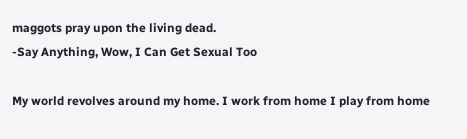maggots pray upon the living dead.
-Say Anything, Wow, I Can Get Sexual Too

My world revolves around my home. I work from home I play from home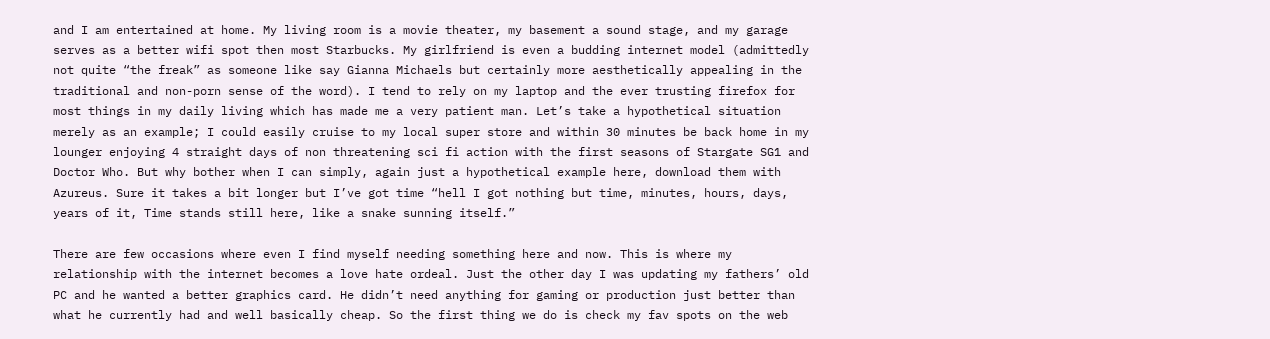and I am entertained at home. My living room is a movie theater, my basement a sound stage, and my garage serves as a better wifi spot then most Starbucks. My girlfriend is even a budding internet model (admittedly not quite “the freak” as someone like say Gianna Michaels but certainly more aesthetically appealing in the traditional and non-porn sense of the word). I tend to rely on my laptop and the ever trusting firefox for most things in my daily living which has made me a very patient man. Let’s take a hypothetical situation merely as an example; I could easily cruise to my local super store and within 30 minutes be back home in my lounger enjoying 4 straight days of non threatening sci fi action with the first seasons of Stargate SG1 and Doctor Who. But why bother when I can simply, again just a hypothetical example here, download them with Azureus. Sure it takes a bit longer but I’ve got time “hell I got nothing but time, minutes, hours, days, years of it, Time stands still here, like a snake sunning itself.”

There are few occasions where even I find myself needing something here and now. This is where my relationship with the internet becomes a love hate ordeal. Just the other day I was updating my fathers’ old PC and he wanted a better graphics card. He didn’t need anything for gaming or production just better than what he currently had and well basically cheap. So the first thing we do is check my fav spots on the web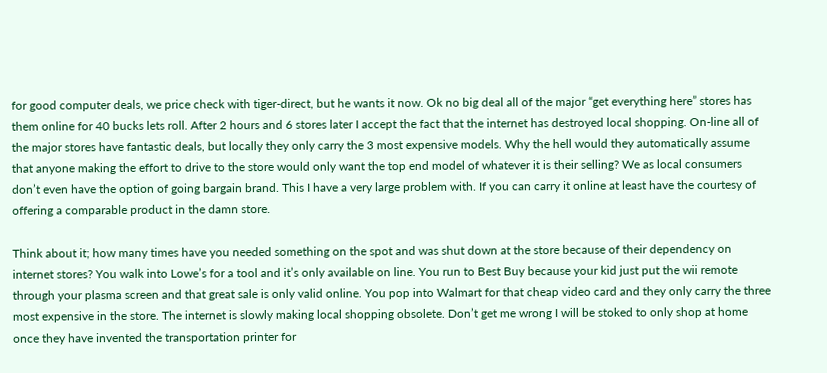for good computer deals, we price check with tiger-direct, but he wants it now. Ok no big deal all of the major “get everything here” stores has them online for 40 bucks lets roll. After 2 hours and 6 stores later I accept the fact that the internet has destroyed local shopping. On-line all of the major stores have fantastic deals, but locally they only carry the 3 most expensive models. Why the hell would they automatically assume that anyone making the effort to drive to the store would only want the top end model of whatever it is their selling? We as local consumers don’t even have the option of going bargain brand. This I have a very large problem with. If you can carry it online at least have the courtesy of offering a comparable product in the damn store.

Think about it; how many times have you needed something on the spot and was shut down at the store because of their dependency on internet stores? You walk into Lowe’s for a tool and it’s only available on line. You run to Best Buy because your kid just put the wii remote through your plasma screen and that great sale is only valid online. You pop into Walmart for that cheap video card and they only carry the three most expensive in the store. The internet is slowly making local shopping obsolete. Don’t get me wrong I will be stoked to only shop at home once they have invented the transportation printer for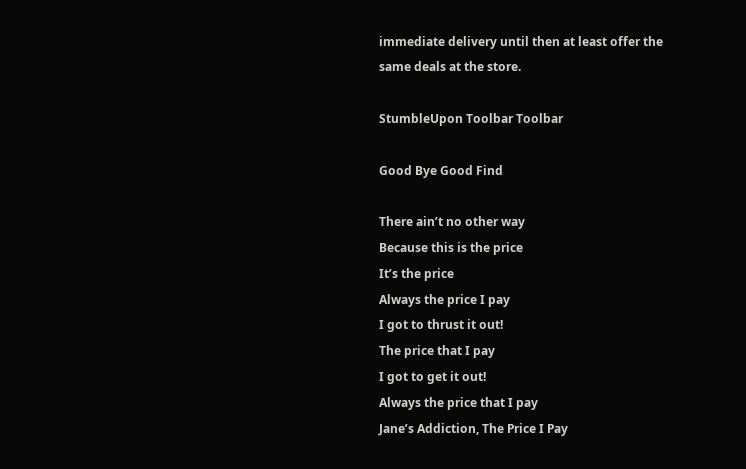immediate delivery until then at least offer the same deals at the store.

StumbleUpon Toolbar Toolbar

Good Bye Good Find

There ain’t no other way
Because this is the price
It’s the price
Always the price I pay
I got to thrust it out!
The price that I pay
I got to get it out!
Always the price that I pay
Jane’s Addiction, The Price I Pay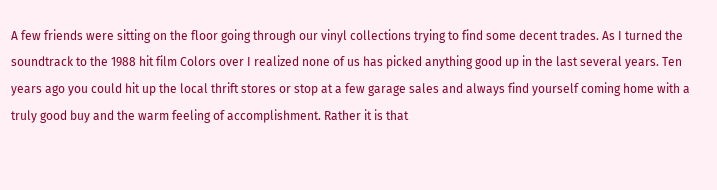A few friends were sitting on the floor going through our vinyl collections trying to find some decent trades. As I turned the soundtrack to the 1988 hit film Colors over I realized none of us has picked anything good up in the last several years. Ten years ago you could hit up the local thrift stores or stop at a few garage sales and always find yourself coming home with a truly good buy and the warm feeling of accomplishment. Rather it is that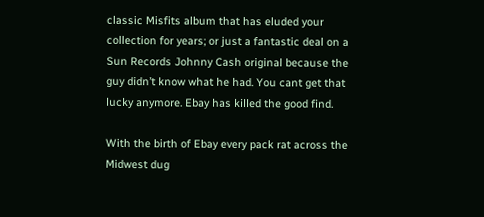classic Misfits album that has eluded your collection for years; or just a fantastic deal on a Sun Records Johnny Cash original because the guy didn’t know what he had. You cant get that lucky anymore. Ebay has killed the good find.

With the birth of Ebay every pack rat across the Midwest dug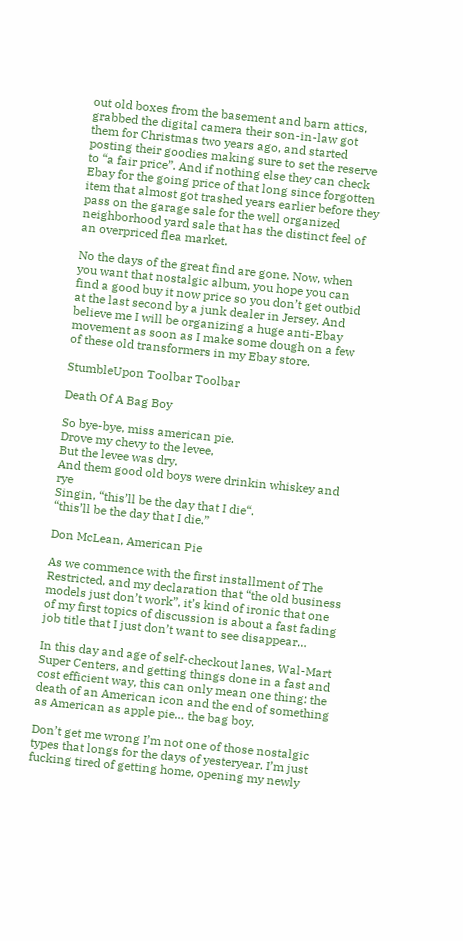out old boxes from the basement and barn attics, grabbed the digital camera their son-in-law got them for Christmas two years ago, and started posting their goodies making sure to set the reserve to “a fair price”. And if nothing else they can check Ebay for the going price of that long since forgotten item that almost got trashed years earlier before they pass on the garage sale for the well organized neighborhood yard sale that has the distinct feel of an overpriced flea market.

No the days of the great find are gone. Now, when you want that nostalgic album, you hope you can find a good buy it now price so you don’t get outbid at the last second by a junk dealer in Jersey. And believe me I will be organizing a huge anti-Ebay movement as soon as I make some dough on a few of these old transformers in my Ebay store.

StumbleUpon Toolbar Toolbar

Death Of A Bag Boy

So bye-bye, miss american pie.
Drove my chevy to the levee,
But the levee was dry.
And them good old boys were drinkin whiskey and rye
Singin, “this’ll be the day that I die“.
“this’ll be the day that I die.”

Don McLean, American Pie

As we commence with the first installment of The Restricted, and my declaration that “the old business models just don’t work”, it’s kind of ironic that one of my first topics of discussion is about a fast fading job title that I just don’t want to see disappear…

In this day and age of self-checkout lanes, Wal-Mart Super Centers, and getting things done in a fast and cost efficient way, this can only mean one thing: the death of an American icon and the end of something as American as apple pie… the bag boy.

Don’t get me wrong I’m not one of those nostalgic types that longs for the days of yesteryear. I’m just fucking tired of getting home, opening my newly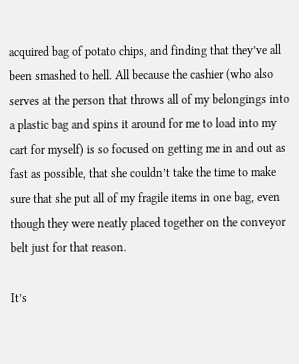acquired bag of potato chips, and finding that they’ve all been smashed to hell. All because the cashier (who also serves at the person that throws all of my belongings into a plastic bag and spins it around for me to load into my cart for myself) is so focused on getting me in and out as fast as possible, that she couldn’t take the time to make sure that she put all of my fragile items in one bag, even though they were neatly placed together on the conveyor belt just for that reason.

It’s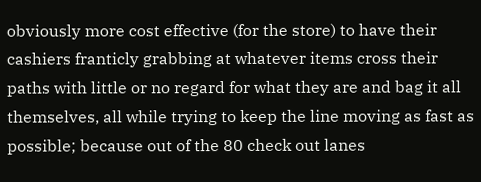obviously more cost effective (for the store) to have their cashiers franticly grabbing at whatever items cross their paths with little or no regard for what they are and bag it all themselves, all while trying to keep the line moving as fast as possible; because out of the 80 check out lanes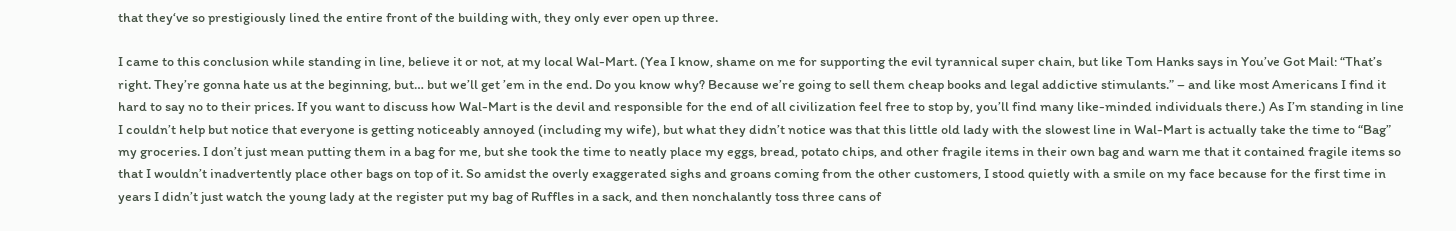that they‘ve so prestigiously lined the entire front of the building with, they only ever open up three.

I came to this conclusion while standing in line, believe it or not, at my local Wal-Mart. (Yea I know, shame on me for supporting the evil tyrannical super chain, but like Tom Hanks says in You’ve Got Mail: “That’s right. They’re gonna hate us at the beginning, but… but we’ll get ’em in the end. Do you know why? Because we’re going to sell them cheap books and legal addictive stimulants.” – and like most Americans I find it hard to say no to their prices. If you want to discuss how Wal-Mart is the devil and responsible for the end of all civilization feel free to stop by, you’ll find many like-minded individuals there.) As I’m standing in line I couldn’t help but notice that everyone is getting noticeably annoyed (including my wife), but what they didn’t notice was that this little old lady with the slowest line in Wal-Mart is actually take the time to “Bag” my groceries. I don’t just mean putting them in a bag for me, but she took the time to neatly place my eggs, bread, potato chips, and other fragile items in their own bag and warn me that it contained fragile items so that I wouldn’t inadvertently place other bags on top of it. So amidst the overly exaggerated sighs and groans coming from the other customers, I stood quietly with a smile on my face because for the first time in years I didn’t just watch the young lady at the register put my bag of Ruffles in a sack, and then nonchalantly toss three cans of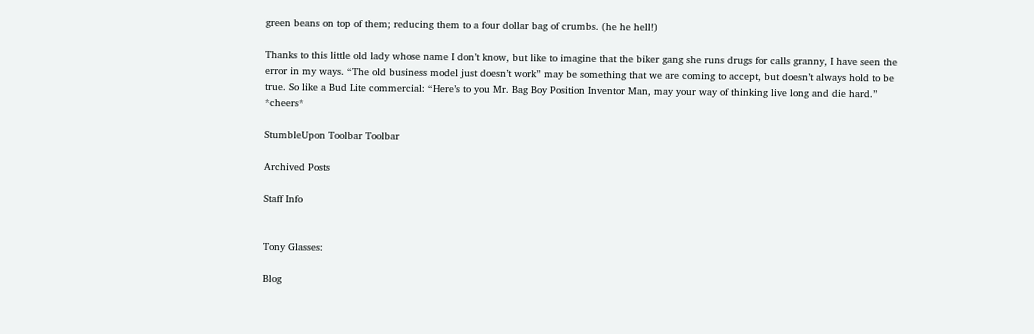green beans on top of them; reducing them to a four dollar bag of crumbs. (he he hell!)

Thanks to this little old lady whose name I don’t know, but like to imagine that the biker gang she runs drugs for calls granny, I have seen the error in my ways. “The old business model just doesn’t work” may be something that we are coming to accept, but doesn’t always hold to be true. So like a Bud Lite commercial: “Here’s to you Mr. Bag Boy Position Inventor Man, may your way of thinking live long and die hard.” *cheers*

StumbleUpon Toolbar Toolbar

Archived Posts

Staff Info


Tony Glasses:

Blog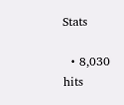Stats

  • 8,030 hits